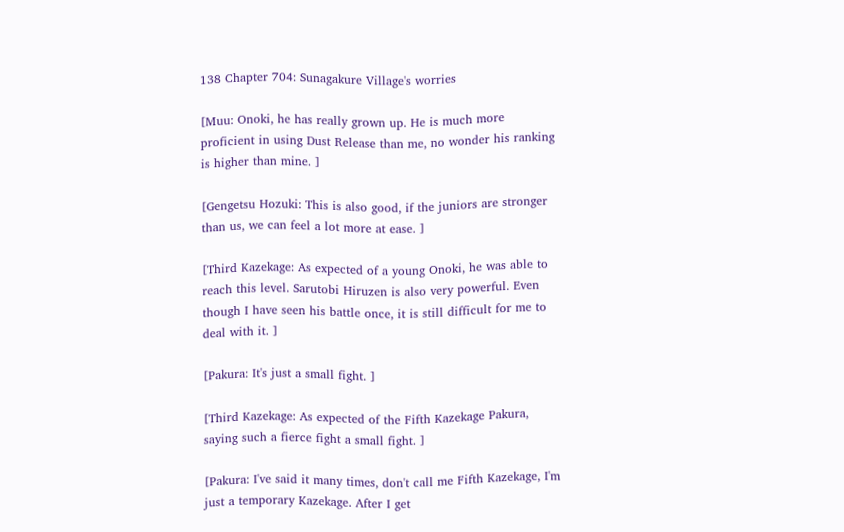138 Chapter 704: Sunagakure Village's worries

[Muu: Onoki, he has really grown up. He is much more proficient in using Dust Release than me, no wonder his ranking is higher than mine. ]

[Gengetsu Hozuki: This is also good, if the juniors are stronger than us, we can feel a lot more at ease. ]

[Third Kazekage: As expected of a young Onoki, he was able to reach this level. Sarutobi Hiruzen is also very powerful. Even though I have seen his battle once, it is still difficult for me to deal with it. ]

[Pakura: It's just a small fight. ]

[Third Kazekage: As expected of the Fifth Kazekage Pakura, saying such a fierce fight a small fight. ]

[Pakura: I've said it many times, don't call me Fifth Kazekage, I'm just a temporary Kazekage. After I get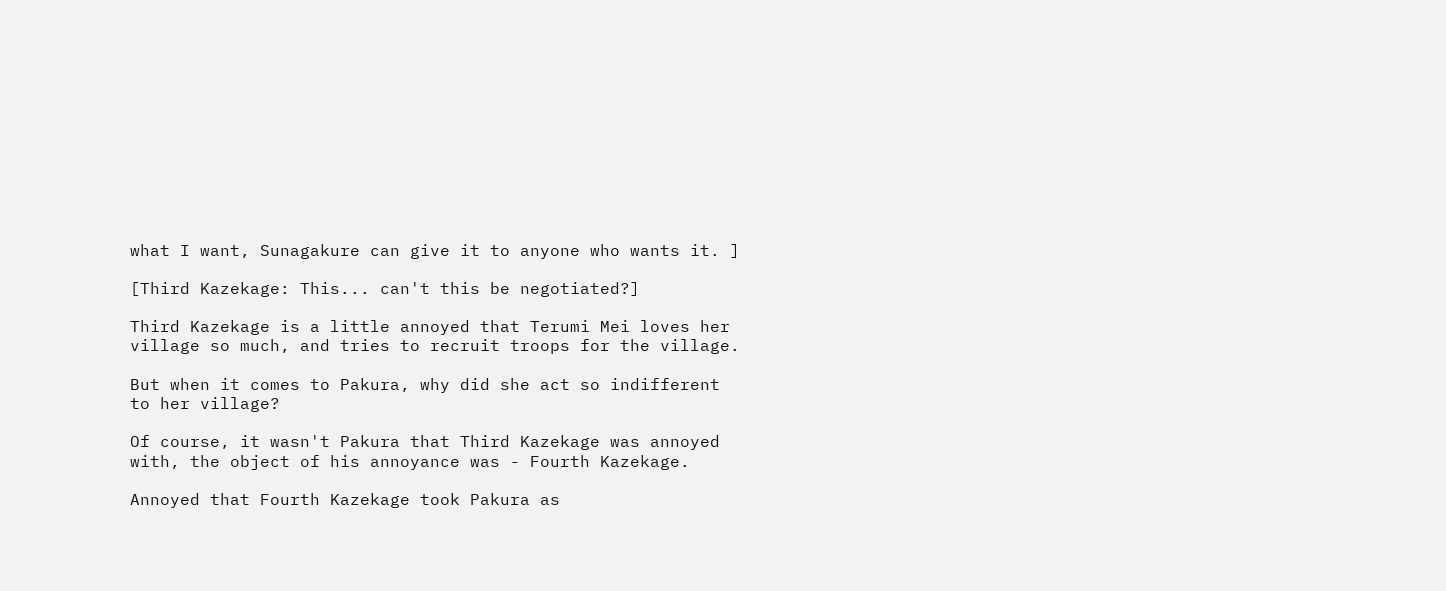what I want, Sunagakure can give it to anyone who wants it. ]

[Third Kazekage: This... can't this be negotiated?]

Third Kazekage is a little annoyed that Terumi Mei loves her village so much, and tries to recruit troops for the village.

But when it comes to Pakura, why did she act so indifferent to her village?

Of course, it wasn't Pakura that Third Kazekage was annoyed with, the object of his annoyance was - Fourth Kazekage.

Annoyed that Fourth Kazekage took Pakura as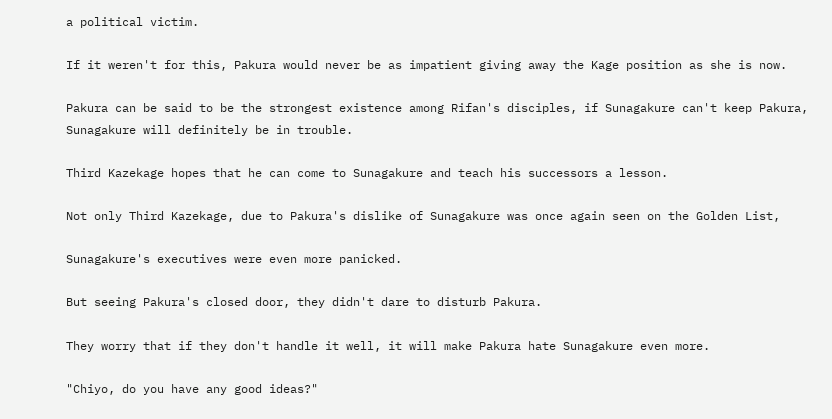a political victim.

If it weren't for this, Pakura would never be as impatient giving away the Kage position as she is now.

Pakura can be said to be the strongest existence among Rifan's disciples, if Sunagakure can't keep Pakura, Sunagakure will definitely be in trouble.

Third Kazekage hopes that he can come to Sunagakure and teach his successors a lesson.

Not only Third Kazekage, due to Pakura's dislike of Sunagakure was once again seen on the Golden List,

Sunagakure's executives were even more panicked.

But seeing Pakura's closed door, they didn't dare to disturb Pakura.

They worry that if they don't handle it well, it will make Pakura hate Sunagakure even more.

"Chiyo, do you have any good ideas?"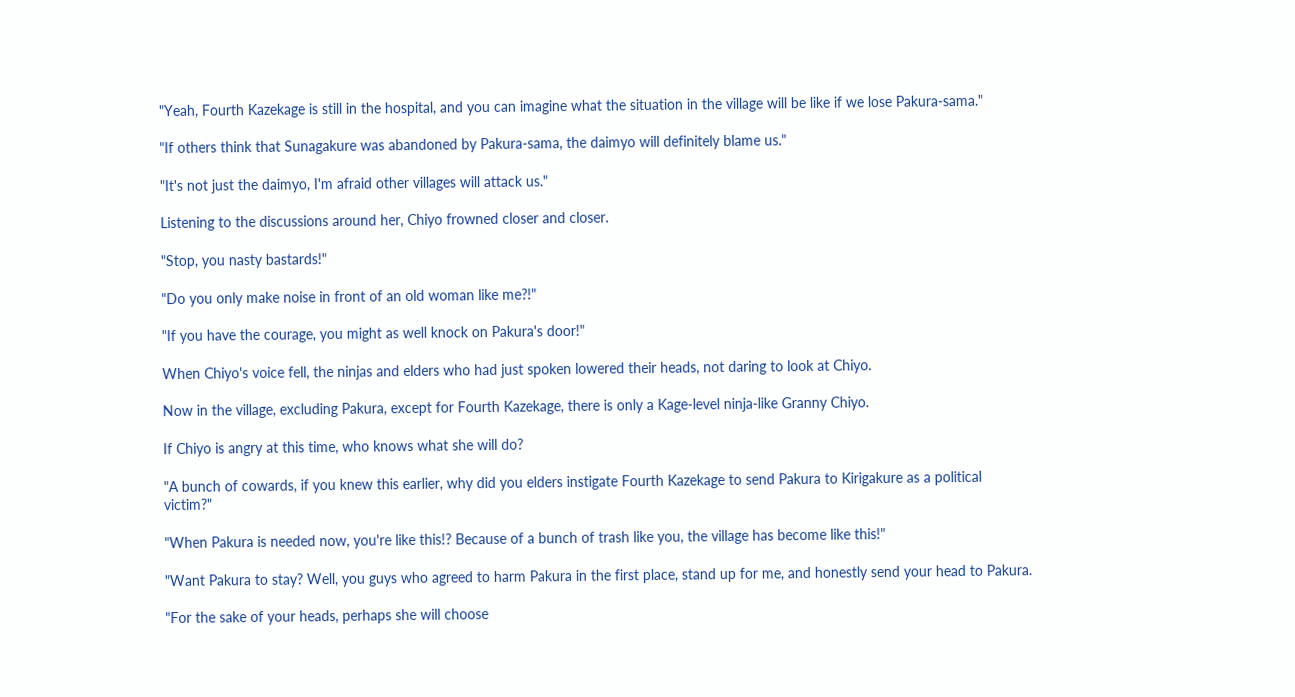"Yeah, Fourth Kazekage is still in the hospital, and you can imagine what the situation in the village will be like if we lose Pakura-sama."

"If others think that Sunagakure was abandoned by Pakura-sama, the daimyo will definitely blame us."

"It's not just the daimyo, I'm afraid other villages will attack us."

Listening to the discussions around her, Chiyo frowned closer and closer.

"Stop, you nasty bastards!"

"Do you only make noise in front of an old woman like me?!"

"If you have the courage, you might as well knock on Pakura's door!"

When Chiyo's voice fell, the ninjas and elders who had just spoken lowered their heads, not daring to look at Chiyo.

Now in the village, excluding Pakura, except for Fourth Kazekage, there is only a Kage-level ninja-like Granny Chiyo.

If Chiyo is angry at this time, who knows what she will do?

"A bunch of cowards, if you knew this earlier, why did you elders instigate Fourth Kazekage to send Pakura to Kirigakure as a political victim?"

"When Pakura is needed now, you're like this!? Because of a bunch of trash like you, the village has become like this!"

"Want Pakura to stay? Well, you guys who agreed to harm Pakura in the first place, stand up for me, and honestly send your head to Pakura.

"For the sake of your heads, perhaps she will choose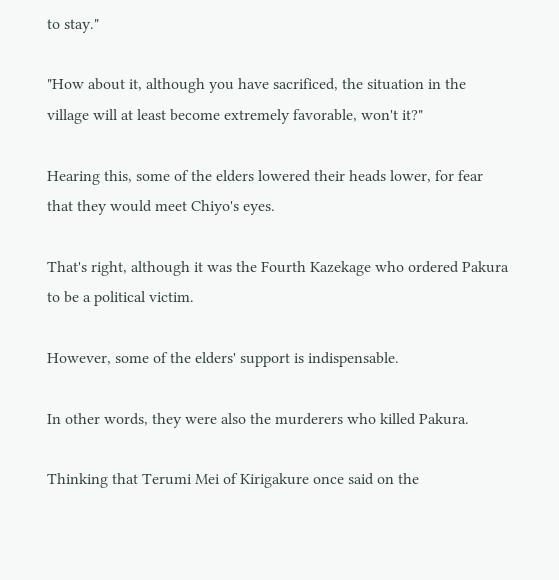to stay."

"How about it, although you have sacrificed, the situation in the village will at least become extremely favorable, won't it?"

Hearing this, some of the elders lowered their heads lower, for fear that they would meet Chiyo's eyes.

That's right, although it was the Fourth Kazekage who ordered Pakura to be a political victim.

However, some of the elders' support is indispensable.

In other words, they were also the murderers who killed Pakura.

Thinking that Terumi Mei of Kirigakure once said on the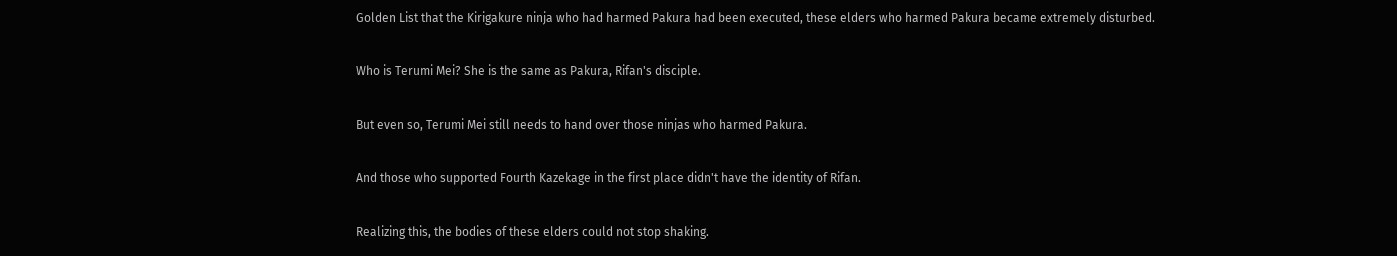Golden List that the Kirigakure ninja who had harmed Pakura had been executed, these elders who harmed Pakura became extremely disturbed.

Who is Terumi Mei? She is the same as Pakura, Rifan's disciple.

But even so, Terumi Mei still needs to hand over those ninjas who harmed Pakura.

And those who supported Fourth Kazekage in the first place didn't have the identity of Rifan.

Realizing this, the bodies of these elders could not stop shaking.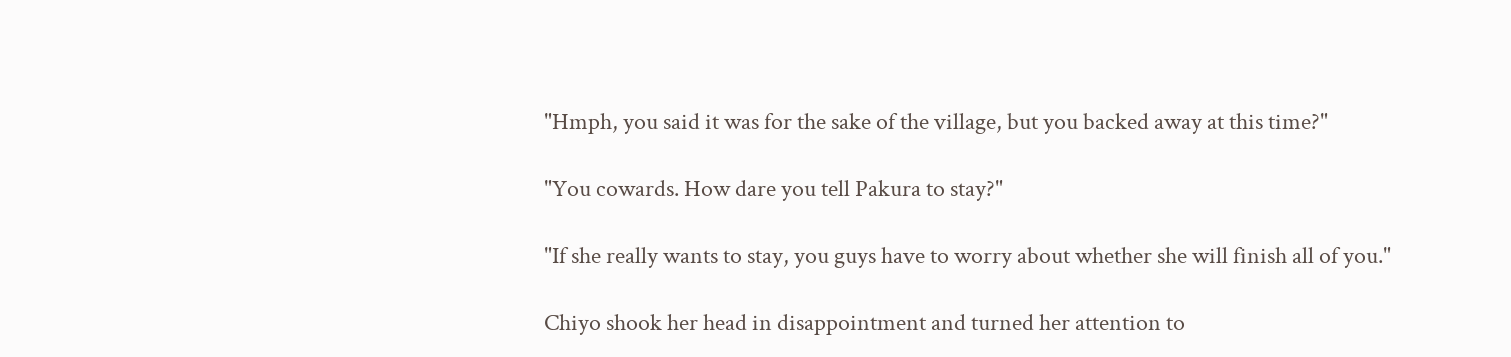"Hmph, you said it was for the sake of the village, but you backed away at this time?"

"You cowards. How dare you tell Pakura to stay?"

"If she really wants to stay, you guys have to worry about whether she will finish all of you."

Chiyo shook her head in disappointment and turned her attention to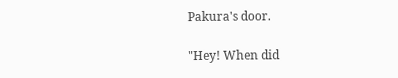Pakura's door.

"Hey! When did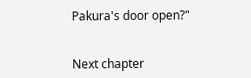Pakura's door open?"


Next chapter